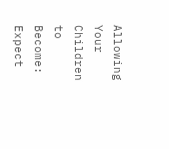Allowing Your Children to Become: Expect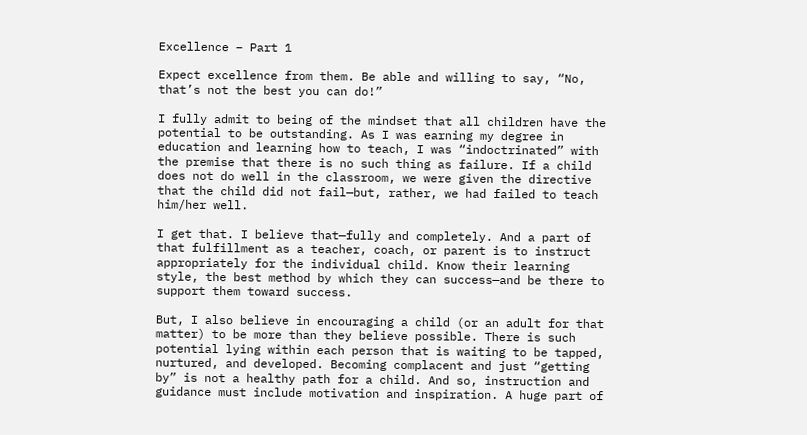Excellence – Part 1

Expect excellence from them. Be able and willing to say, “No, that’s not the best you can do!”

I fully admit to being of the mindset that all children have the potential to be outstanding. As I was earning my degree in education and learning how to teach, I was “indoctrinated” with the premise that there is no such thing as failure. If a child does not do well in the classroom, we were given the directive that the child did not fail—but, rather, we had failed to teach him/her well.

I get that. I believe that—fully and completely. And a part of that fulfillment as a teacher, coach, or parent is to instruct appropriately for the individual child. Know their learning style, the best method by which they can success—and be there to support them toward success.

But, I also believe in encouraging a child (or an adult for that matter) to be more than they believe possible. There is such potential lying within each person that is waiting to be tapped, nurtured, and developed. Becoming complacent and just “getting by” is not a healthy path for a child. And so, instruction and guidance must include motivation and inspiration. A huge part of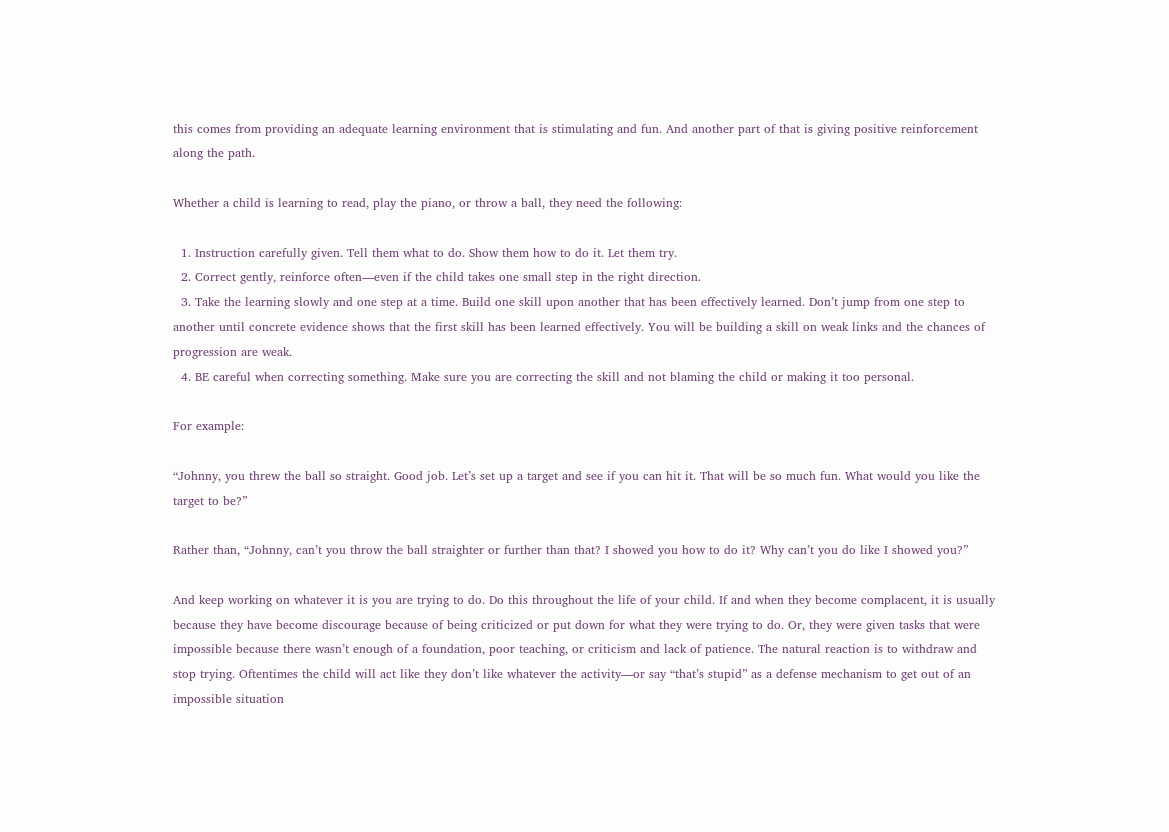this comes from providing an adequate learning environment that is stimulating and fun. And another part of that is giving positive reinforcement along the path.

Whether a child is learning to read, play the piano, or throw a ball, they need the following:

  1. Instruction carefully given. Tell them what to do. Show them how to do it. Let them try.
  2. Correct gently, reinforce often—even if the child takes one small step in the right direction.
  3. Take the learning slowly and one step at a time. Build one skill upon another that has been effectively learned. Don’t jump from one step to another until concrete evidence shows that the first skill has been learned effectively. You will be building a skill on weak links and the chances of progression are weak.
  4. BE careful when correcting something. Make sure you are correcting the skill and not blaming the child or making it too personal.

For example:

“Johnny, you threw the ball so straight. Good job. Let’s set up a target and see if you can hit it. That will be so much fun. What would you like the target to be?”

Rather than, “Johnny, can’t you throw the ball straighter or further than that? I showed you how to do it? Why can’t you do like I showed you?”

And keep working on whatever it is you are trying to do. Do this throughout the life of your child. If and when they become complacent, it is usually because they have become discourage because of being criticized or put down for what they were trying to do. Or, they were given tasks that were impossible because there wasn’t enough of a foundation, poor teaching, or criticism and lack of patience. The natural reaction is to withdraw and stop trying. Oftentimes the child will act like they don’t like whatever the activity—or say “that’s stupid” as a defense mechanism to get out of an impossible situation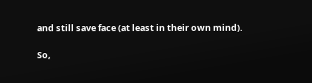and still save face (at least in their own mind).

So,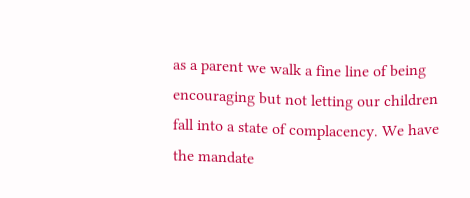as a parent we walk a fine line of being encouraging but not letting our children fall into a state of complacency. We have the mandate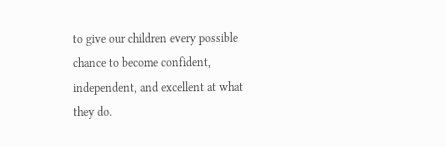to give our children every possible chance to become confident, independent, and excellent at what they do.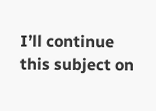I’ll continue this subject on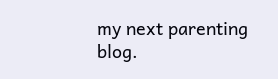my next parenting blog.